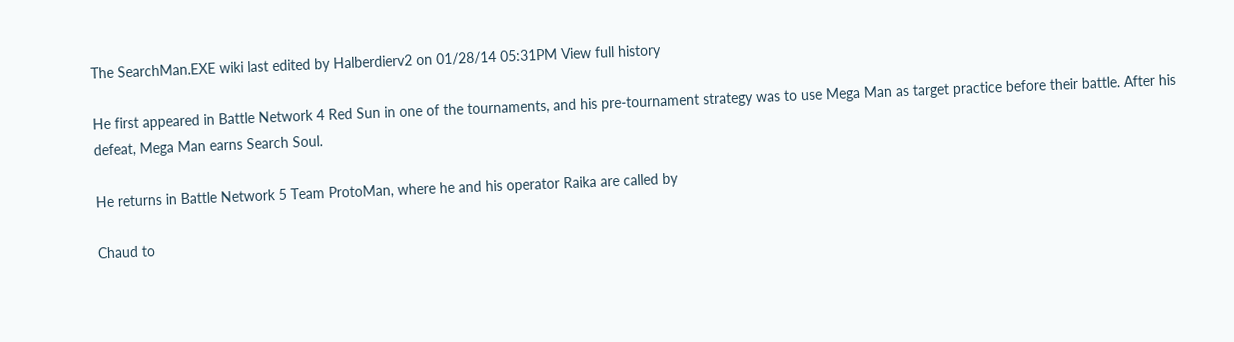The SearchMan.EXE wiki last edited by Halberdierv2 on 01/28/14 05:31PM View full history

He first appeared in Battle Network 4 Red Sun in one of the tournaments, and his pre-tournament strategy was to use Mega Man as target practice before their battle. After his defeat, Mega Man earns Search Soul.

He returns in Battle Network 5 Team ProtoMan, where he and his operator Raika are called by

Chaud to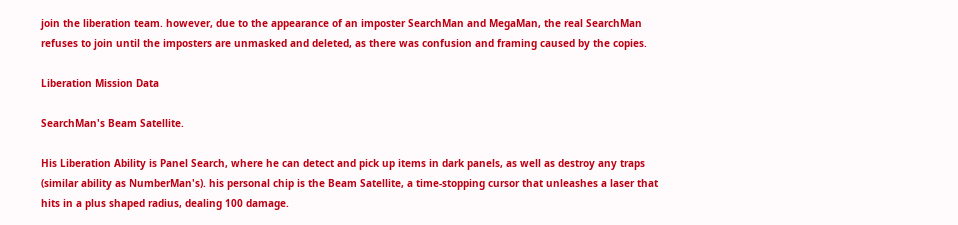join the liberation team. however, due to the appearance of an imposter SearchMan and MegaMan, the real SearchMan refuses to join until the imposters are unmasked and deleted, as there was confusion and framing caused by the copies.

Liberation Mission Data

SearchMan's Beam Satellite.

His Liberation Ability is Panel Search, where he can detect and pick up items in dark panels, as well as destroy any traps (similar ability as NumberMan's). his personal chip is the Beam Satellite, a time-stopping cursor that unleashes a laser that hits in a plus shaped radius, dealing 100 damage.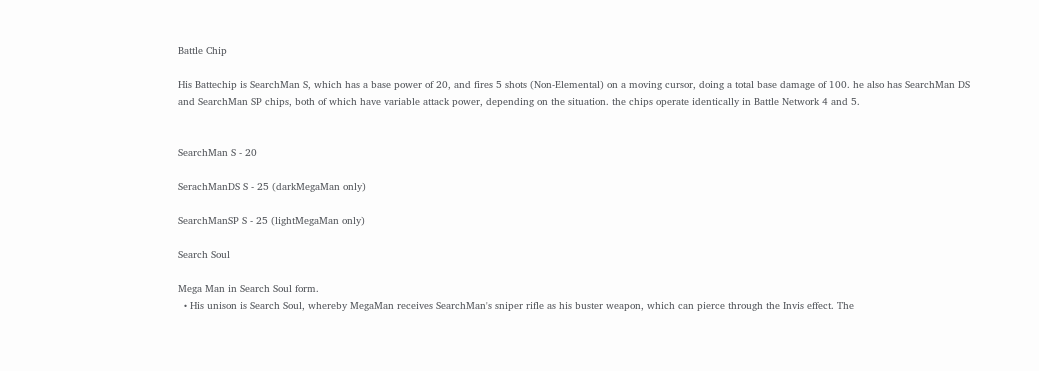Battle Chip

His Battechip is SearchMan S, which has a base power of 20, and fires 5 shots (Non-Elemental) on a moving cursor, doing a total base damage of 100. he also has SearchMan DS and SearchMan SP chips, both of which have variable attack power, depending on the situation. the chips operate identically in Battle Network 4 and 5.


SearchMan S - 20

SerachManDS S - 25 (darkMegaMan only)

SearchManSP S - 25 (lightMegaMan only)

Search Soul

Mega Man in Search Soul form.
  • His unison is Search Soul, whereby MegaMan receives SearchMan's sniper rifle as his buster weapon, which can pierce through the Invis effect. The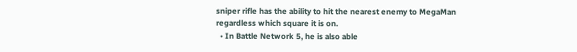sniper rifle has the ability to hit the nearest enemy to MegaMan regardless which square it is on.
  • In Battle Network 5, he is also able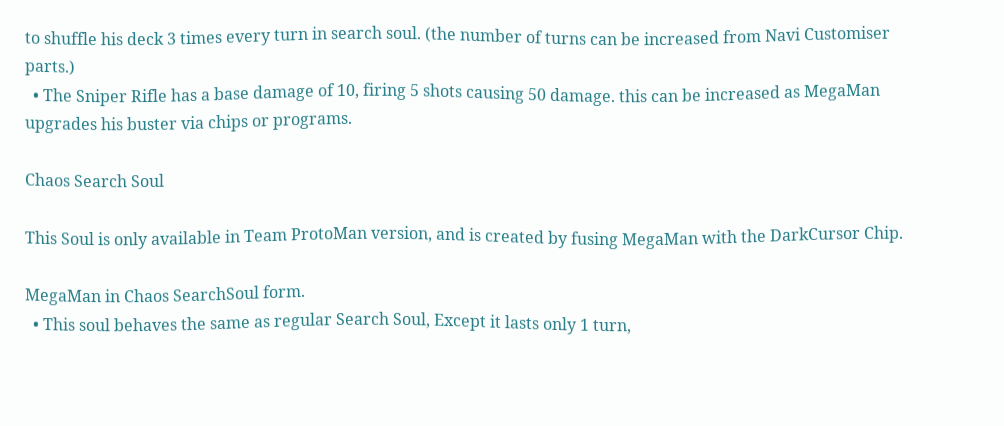to shuffle his deck 3 times every turn in search soul. (the number of turns can be increased from Navi Customiser parts.)
  • The Sniper Rifle has a base damage of 10, firing 5 shots causing 50 damage. this can be increased as MegaMan upgrades his buster via chips or programs.

Chaos Search Soul

This Soul is only available in Team ProtoMan version, and is created by fusing MegaMan with the DarkCursor Chip.

MegaMan in Chaos SearchSoul form.
  • This soul behaves the same as regular Search Soul, Except it lasts only 1 turn,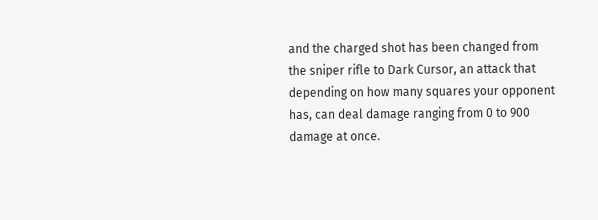and the charged shot has been changed from the sniper rifle to Dark Cursor, an attack that depending on how many squares your opponent has, can deal damage ranging from 0 to 900 damage at once.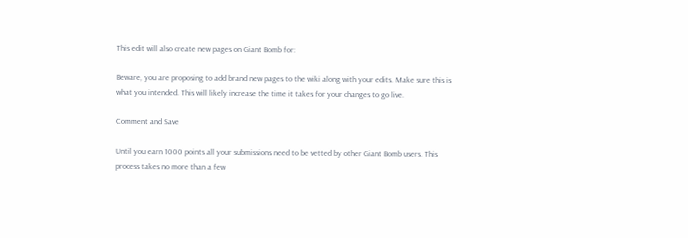This edit will also create new pages on Giant Bomb for:

Beware, you are proposing to add brand new pages to the wiki along with your edits. Make sure this is what you intended. This will likely increase the time it takes for your changes to go live.

Comment and Save

Until you earn 1000 points all your submissions need to be vetted by other Giant Bomb users. This process takes no more than a few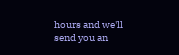hours and we'll send you an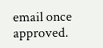email once approved.